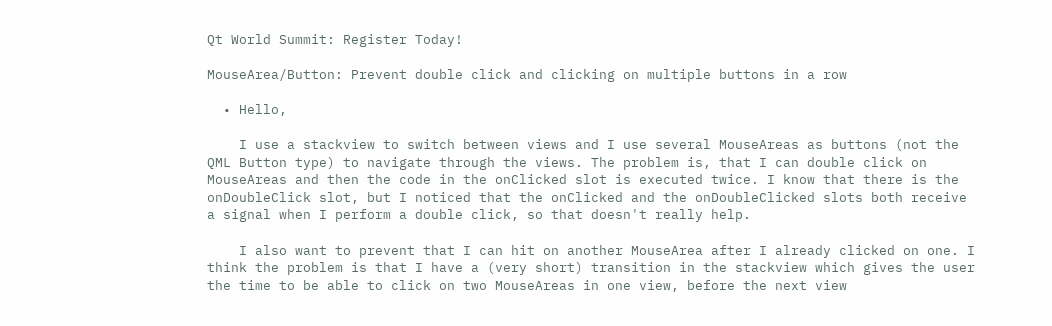Qt World Summit: Register Today!

MouseArea/Button: Prevent double click and clicking on multiple buttons in a row

  • Hello,

    I use a stackview to switch between views and I use several MouseAreas as buttons (not the QML Button type) to navigate through the views. The problem is, that I can double click on MouseAreas and then the code in the onClicked slot is executed twice. I know that there is the onDoubleClick slot, but I noticed that the onClicked and the onDoubleClicked slots both receive a signal when I perform a double click, so that doesn't really help.

    I also want to prevent that I can hit on another MouseArea after I already clicked on one. I think the problem is that I have a (very short) transition in the stackview which gives the user the time to be able to click on two MouseAreas in one view, before the next view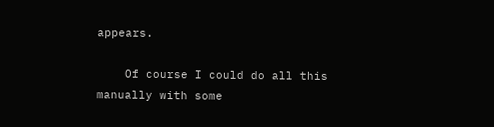appears.

    Of course I could do all this manually with some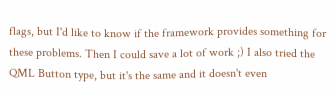flags, but I'd like to know if the framework provides something for these problems. Then I could save a lot of work ;) I also tried the QML Button type, but it's the same and it doesn't even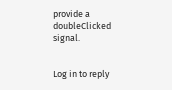provide a doubleClicked signal.


Log in to reply